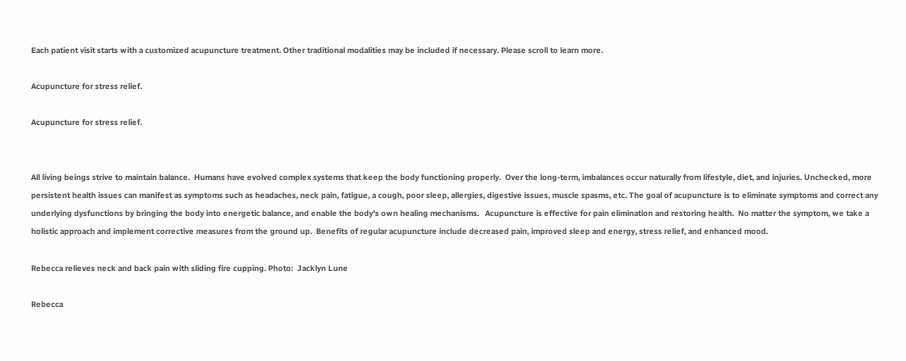Each patient visit starts with a customized acupuncture treatment. Other traditional modalities may be included if necessary. Please scroll to learn more.

Acupuncture for stress relief.

Acupuncture for stress relief.


All living beings strive to maintain balance.  Humans have evolved complex systems that keep the body functioning properly.  Over the long-term, imbalances occur naturally from lifestyle, diet, and injuries. Unchecked, more persistent health issues can manifest as symptoms such as headaches, neck pain, fatigue, a cough, poor sleep, allergies, digestive issues, muscle spasms, etc. The goal of acupuncture is to eliminate symptoms and correct any underlying dysfunctions by bringing the body into energetic balance, and enable the body's own healing mechanisms.   Acupuncture is effective for pain elimination and restoring health.  No matter the symptom, we take a holistic approach and implement corrective measures from the ground up.  Benefits of regular acupuncture include decreased pain, improved sleep and energy, stress relief, and enhanced mood.

Rebecca relieves neck and back pain with sliding fire cupping. Photo:  Jacklyn Lune

Rebecca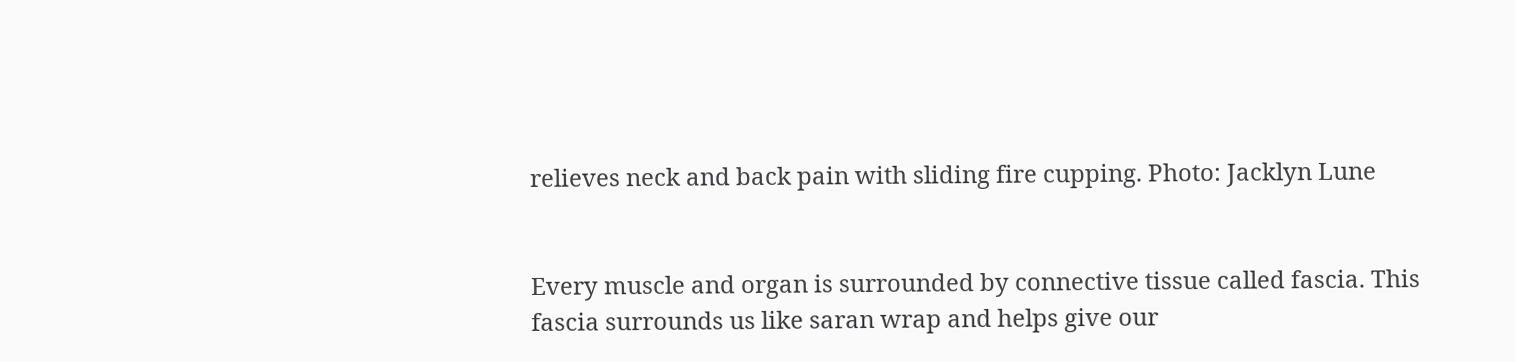relieves neck and back pain with sliding fire cupping. Photo: Jacklyn Lune


Every muscle and organ is surrounded by connective tissue called fascia. This fascia surrounds us like saran wrap and helps give our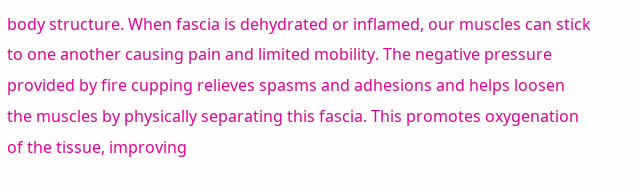body structure. When fascia is dehydrated or inflamed, our muscles can stick to one another causing pain and limited mobility. The negative pressure provided by fire cupping relieves spasms and adhesions and helps loosen the muscles by physically separating this fascia. This promotes oxygenation of the tissue, improving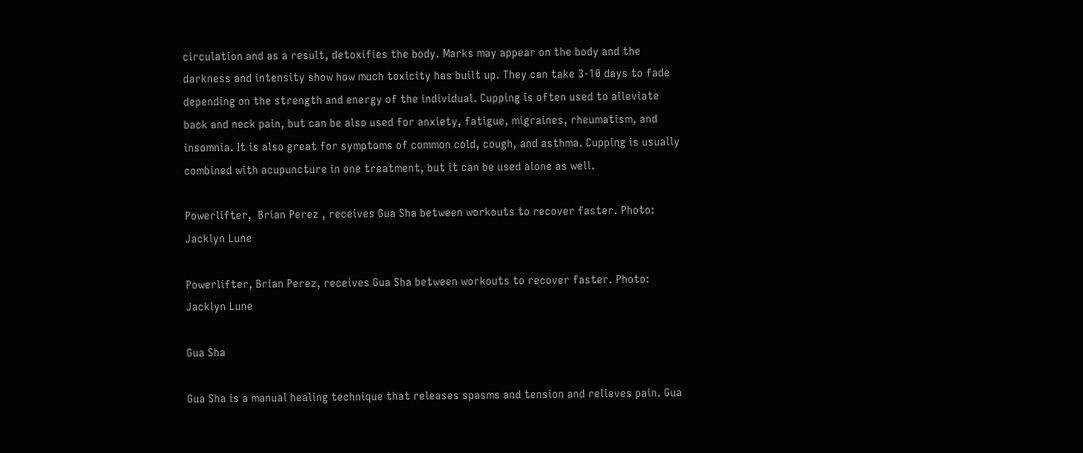circulation and as a result, detoxifies the body. Marks may appear on the body and the darkness and intensity show how much toxicity has built up. They can take 3-10 days to fade depending on the strength and energy of the individual. Cupping is often used to alleviate back and neck pain, but can be also used for anxiety, fatigue, migraines, rheumatism, and insomnia. It is also great for symptoms of common cold, cough, and asthma. Cupping is usually combined with acupuncture in one treatment, but it can be used alone as well.

Powerlifter,  Brian Perez , receives Gua Sha between workouts to recover faster. Photo:  Jacklyn Lune

Powerlifter, Brian Perez, receives Gua Sha between workouts to recover faster. Photo: Jacklyn Lune

Gua Sha

Gua Sha is a manual healing technique that releases spasms and tension and relieves pain. Gua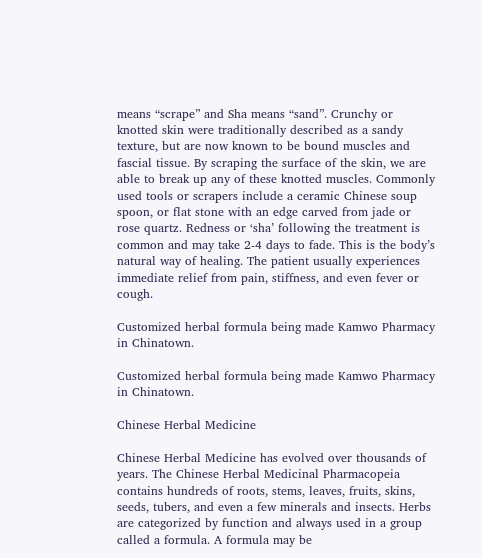means “scrape” and Sha means “sand”. Crunchy or knotted skin were traditionally described as a sandy texture, but are now known to be bound muscles and fascial tissue. By scraping the surface of the skin, we are able to break up any of these knotted muscles. Commonly used tools or scrapers include a ceramic Chinese soup spoon, or flat stone with an edge carved from jade or rose quartz. Redness or ‘sha’ following the treatment is common and may take 2-4 days to fade. This is the body’s natural way of healing. The patient usually experiences immediate relief from pain, stiffness, and even fever or cough.

Customized herbal formula being made Kamwo Pharmacy in Chinatown.

Customized herbal formula being made Kamwo Pharmacy in Chinatown.

Chinese Herbal Medicine

Chinese Herbal Medicine has evolved over thousands of years. The Chinese Herbal Medicinal Pharmacopeia contains hundreds of roots, stems, leaves, fruits, skins, seeds, tubers, and even a few minerals and insects. Herbs are categorized by function and always used in a group called a formula. A formula may be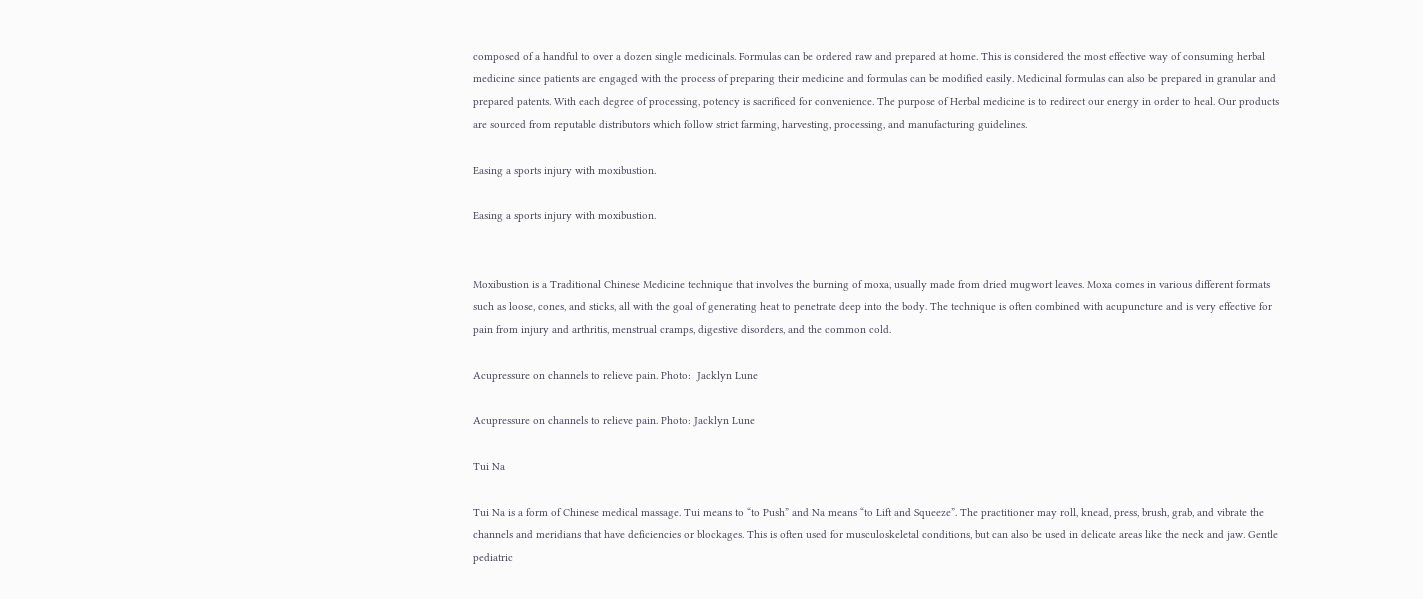composed of a handful to over a dozen single medicinals. Formulas can be ordered raw and prepared at home. This is considered the most effective way of consuming herbal medicine since patients are engaged with the process of preparing their medicine and formulas can be modified easily. Medicinal formulas can also be prepared in granular and prepared patents. With each degree of processing, potency is sacrificed for convenience. The purpose of Herbal medicine is to redirect our energy in order to heal. Our products are sourced from reputable distributors which follow strict farming, harvesting, processing, and manufacturing guidelines.

Easing a sports injury with moxibustion.

Easing a sports injury with moxibustion.


Moxibustion is a Traditional Chinese Medicine technique that involves the burning of moxa, usually made from dried mugwort leaves. Moxa comes in various different formats such as loose, cones, and sticks, all with the goal of generating heat to penetrate deep into the body. The technique is often combined with acupuncture and is very effective for pain from injury and arthritis, menstrual cramps, digestive disorders, and the common cold.

Acupressure on channels to relieve pain. Photo:  Jacklyn Lune

Acupressure on channels to relieve pain. Photo: Jacklyn Lune

Tui Na

Tui Na is a form of Chinese medical massage. Tui means to “to Push” and Na means “to Lift and Squeeze”. The practitioner may roll, knead, press, brush, grab, and vibrate the channels and meridians that have deficiencies or blockages. This is often used for musculoskeletal conditions, but can also be used in delicate areas like the neck and jaw. Gentle pediatric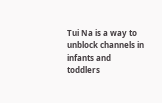Tui Na is a way to unblock channels in infants and toddlers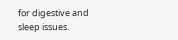for digestive and sleep issues.